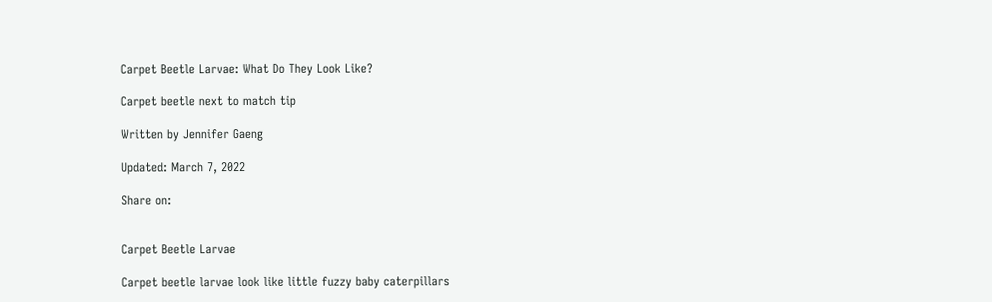Carpet Beetle Larvae: What Do They Look Like?

Carpet beetle next to match tip

Written by Jennifer Gaeng

Updated: March 7, 2022

Share on:


Carpet Beetle Larvae

Carpet beetle larvae look like little fuzzy baby caterpillars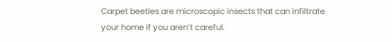Carpet beetles are microscopic insects that can infiltrate your home if you aren’t careful.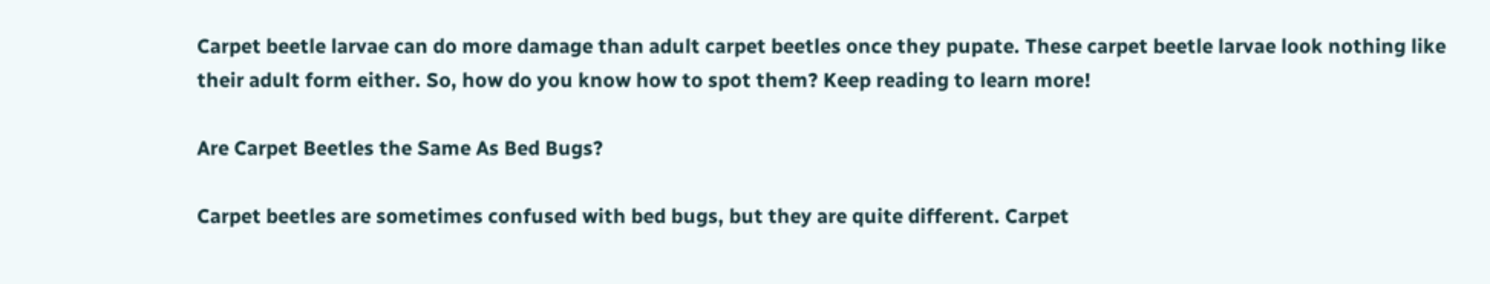Carpet beetle larvae can do more damage than adult carpet beetles once they pupate. These carpet beetle larvae look nothing like their adult form either. So, how do you know how to spot them? Keep reading to learn more!

Are Carpet Beetles the Same As Bed Bugs?

Carpet beetles are sometimes confused with bed bugs, but they are quite different. Carpet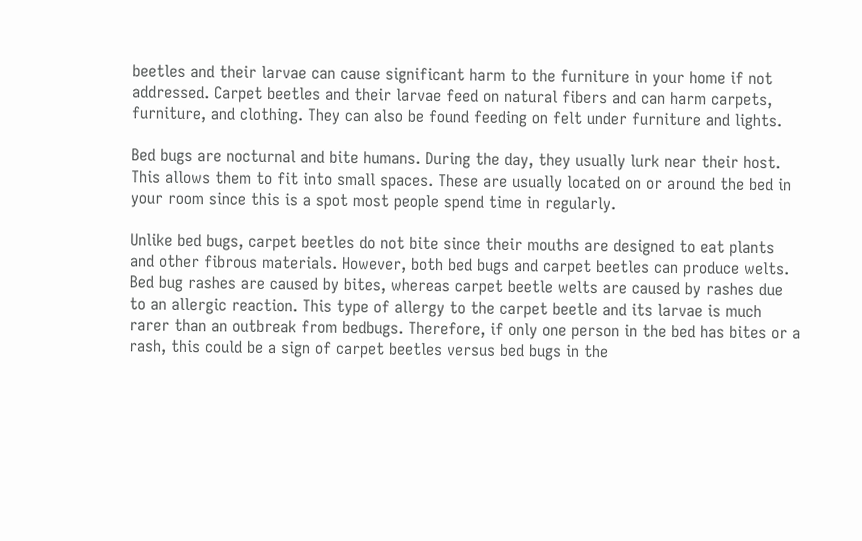beetles and their larvae can cause significant harm to the furniture in your home if not addressed. Carpet beetles and their larvae feed on natural fibers and can harm carpets, furniture, and clothing. They can also be found feeding on felt under furniture and lights.

Bed bugs are nocturnal and bite humans. During the day, they usually lurk near their host. This allows them to fit into small spaces. These are usually located on or around the bed in your room since this is a spot most people spend time in regularly.

Unlike bed bugs, carpet beetles do not bite since their mouths are designed to eat plants and other fibrous materials. However, both bed bugs and carpet beetles can produce welts. Bed bug rashes are caused by bites, whereas carpet beetle welts are caused by rashes due to an allergic reaction. This type of allergy to the carpet beetle and its larvae is much rarer than an outbreak from bedbugs. Therefore, if only one person in the bed has bites or a rash, this could be a sign of carpet beetles versus bed bugs in the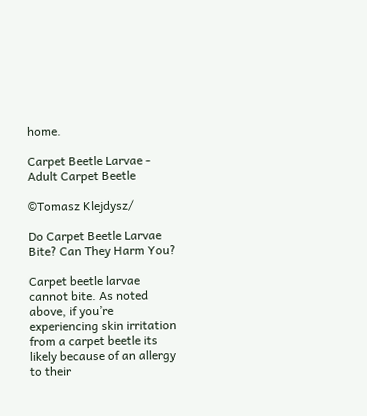home.

Carpet Beetle Larvae - Adult Carpet Beetle

©Tomasz Klejdysz/

Do Carpet Beetle Larvae Bite? Can They Harm You?

Carpet beetle larvae cannot bite. As noted above, if you’re experiencing skin irritation from a carpet beetle its likely because of an allergy to their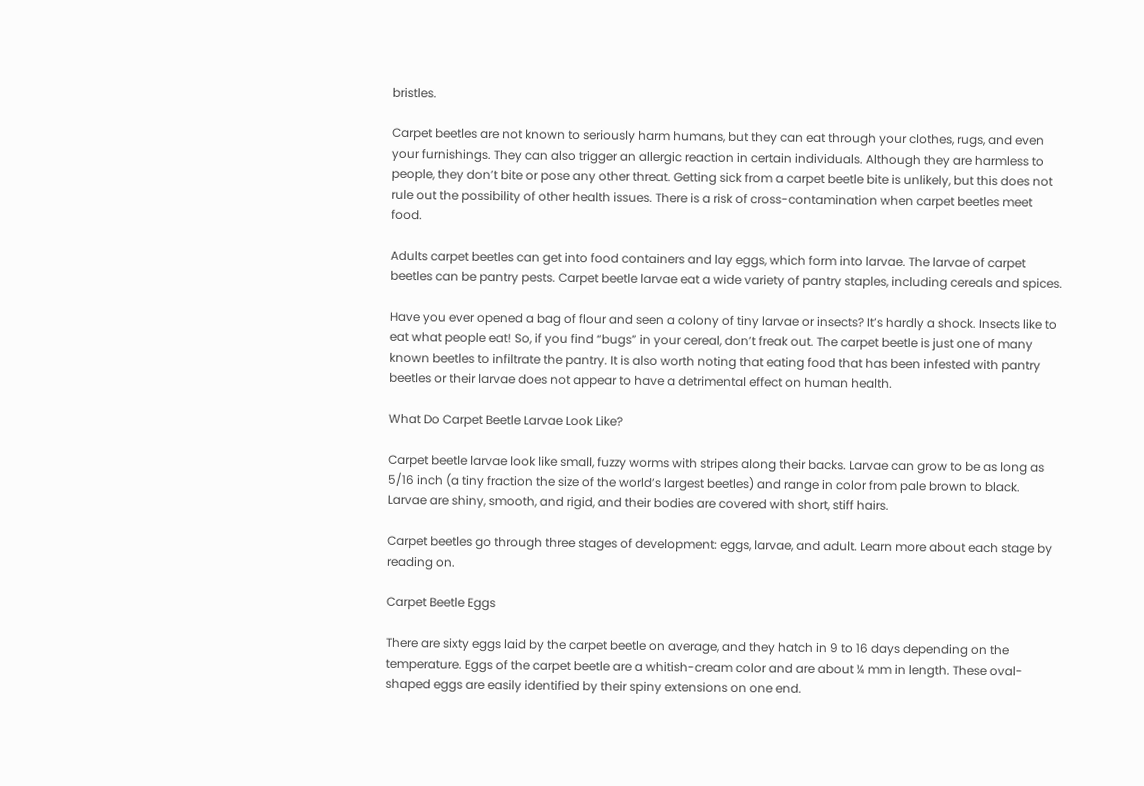bristles.

Carpet beetles are not known to seriously harm humans, but they can eat through your clothes, rugs, and even your furnishings. They can also trigger an allergic reaction in certain individuals. Although they are harmless to people, they don’t bite or pose any other threat. Getting sick from a carpet beetle bite is unlikely, but this does not rule out the possibility of other health issues. There is a risk of cross-contamination when carpet beetles meet food.

Adults carpet beetles can get into food containers and lay eggs, which form into larvae. The larvae of carpet beetles can be pantry pests. Carpet beetle larvae eat a wide variety of pantry staples, including cereals and spices.

Have you ever opened a bag of flour and seen a colony of tiny larvae or insects? It’s hardly a shock. Insects like to eat what people eat! So, if you find “bugs” in your cereal, don’t freak out. The carpet beetle is just one of many known beetles to infiltrate the pantry. It is also worth noting that eating food that has been infested with pantry beetles or their larvae does not appear to have a detrimental effect on human health.

What Do Carpet Beetle Larvae Look Like?

Carpet beetle larvae look like small, fuzzy worms with stripes along their backs. Larvae can grow to be as long as 5/16 inch (a tiny fraction the size of the world’s largest beetles) and range in color from pale brown to black. Larvae are shiny, smooth, and rigid, and their bodies are covered with short, stiff hairs.

Carpet beetles go through three stages of development: eggs, larvae, and adult. Learn more about each stage by reading on.

Carpet Beetle Eggs

There are sixty eggs laid by the carpet beetle on average, and they hatch in 9 to 16 days depending on the temperature. Eggs of the carpet beetle are a whitish-cream color and are about ¼ mm in length. These oval-shaped eggs are easily identified by their spiny extensions on one end.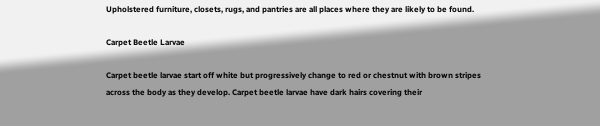Upholstered furniture, closets, rugs, and pantries are all places where they are likely to be found.

Carpet Beetle Larvae

Carpet beetle larvae start off white but progressively change to red or chestnut with brown stripes across the body as they develop. Carpet beetle larvae have dark hairs covering their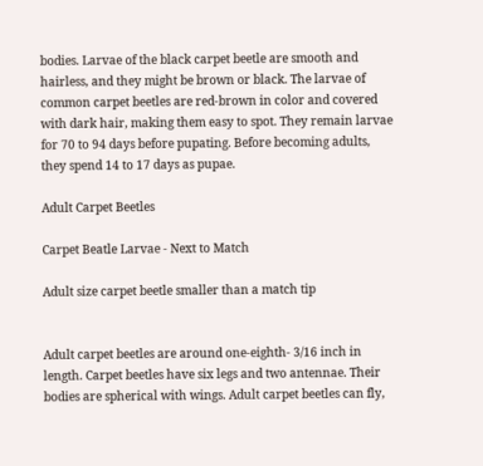bodies. Larvae of the black carpet beetle are smooth and hairless, and they might be brown or black. The larvae of common carpet beetles are red-brown in color and covered with dark hair, making them easy to spot. They remain larvae for 70 to 94 days before pupating. Before becoming adults, they spend 14 to 17 days as pupae.

Adult Carpet Beetles

Carpet Beatle Larvae - Next to Match

Adult size carpet beetle smaller than a match tip


Adult carpet beetles are around one-eighth- 3/16 inch in length. Carpet beetles have six legs and two antennae. Their bodies are spherical with wings. Adult carpet beetles can fly,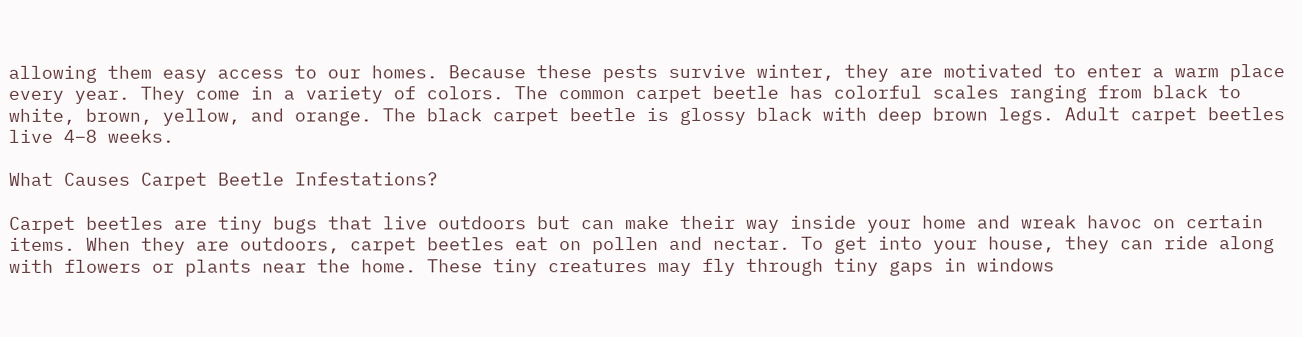allowing them easy access to our homes. Because these pests survive winter, they are motivated to enter a warm place every year. They come in a variety of colors. The common carpet beetle has colorful scales ranging from black to white, brown, yellow, and orange. The black carpet beetle is glossy black with deep brown legs. Adult carpet beetles live 4–8 weeks.

What Causes Carpet Beetle Infestations?

Carpet beetles are tiny bugs that live outdoors but can make their way inside your home and wreak havoc on certain items. When they are outdoors, carpet beetles eat on pollen and nectar. To get into your house, they can ride along with flowers or plants near the home. These tiny creatures may fly through tiny gaps in windows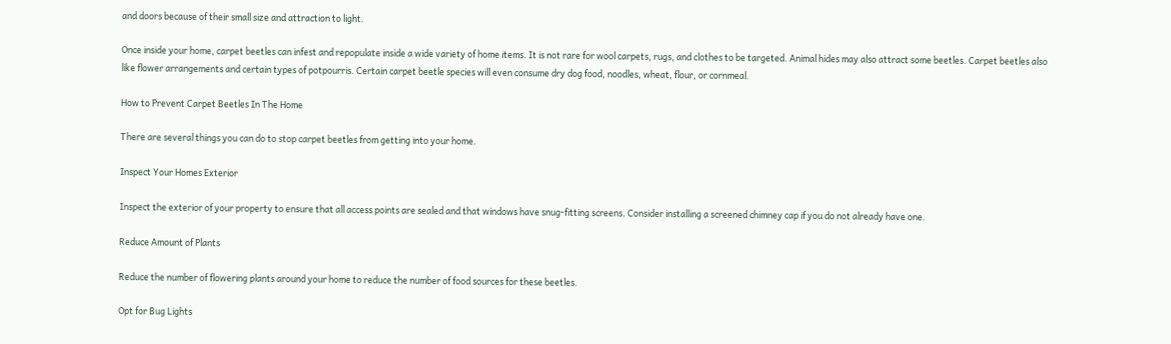and doors because of their small size and attraction to light.

Once inside your home, carpet beetles can infest and repopulate inside a wide variety of home items. It is not rare for wool carpets, rugs, and clothes to be targeted. Animal hides may also attract some beetles. Carpet beetles also like flower arrangements and certain types of potpourris. Certain carpet beetle species will even consume dry dog food, noodles, wheat, flour, or cornmeal.

How to Prevent Carpet Beetles In The Home

There are several things you can do to stop carpet beetles from getting into your home.

Inspect Your Homes Exterior

Inspect the exterior of your property to ensure that all access points are sealed and that windows have snug-fitting screens. Consider installing a screened chimney cap if you do not already have one.

Reduce Amount of Plants

Reduce the number of flowering plants around your home to reduce the number of food sources for these beetles.

Opt for Bug Lights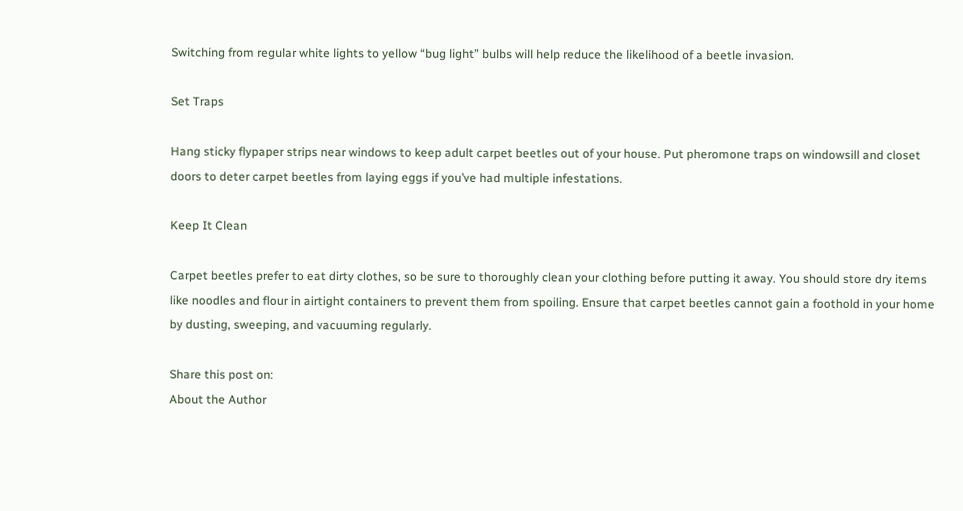Switching from regular white lights to yellow “bug light” bulbs will help reduce the likelihood of a beetle invasion.

Set Traps

Hang sticky flypaper strips near windows to keep adult carpet beetles out of your house. Put pheromone traps on windowsill and closet doors to deter carpet beetles from laying eggs if you’ve had multiple infestations.

Keep It Clean

Carpet beetles prefer to eat dirty clothes, so be sure to thoroughly clean your clothing before putting it away. You should store dry items like noodles and flour in airtight containers to prevent them from spoiling. Ensure that carpet beetles cannot gain a foothold in your home by dusting, sweeping, and vacuuming regularly.

Share this post on:
About the Author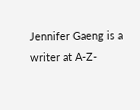Jennifer Gaeng is a writer at A-Z-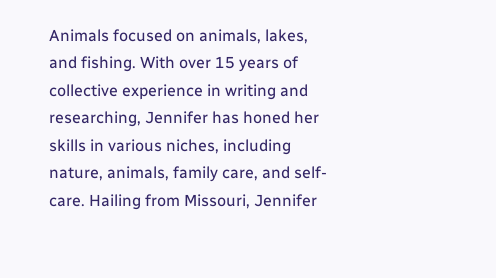Animals focused on animals, lakes, and fishing. With over 15 years of collective experience in writing and researching, Jennifer has honed her skills in various niches, including nature, animals, family care, and self-care. Hailing from Missouri, Jennifer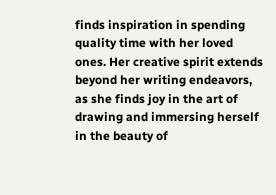finds inspiration in spending quality time with her loved ones. Her creative spirit extends beyond her writing endeavors, as she finds joy in the art of drawing and immersing herself in the beauty of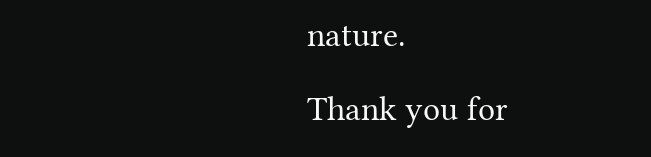nature.

Thank you for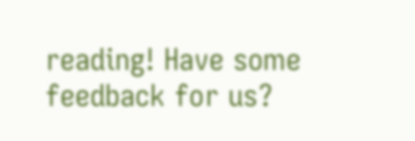reading! Have some feedback for us?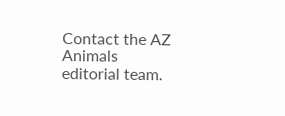Contact the AZ Animals editorial team.